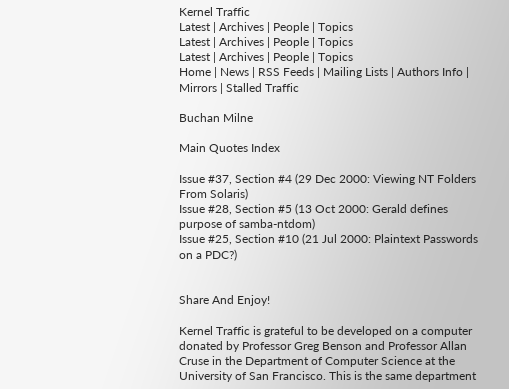Kernel Traffic
Latest | Archives | People | Topics
Latest | Archives | People | Topics
Latest | Archives | People | Topics
Home | News | RSS Feeds | Mailing Lists | Authors Info | Mirrors | Stalled Traffic

Buchan Milne

Main Quotes Index

Issue #37, Section #4 (29 Dec 2000: Viewing NT Folders From Solaris)
Issue #28, Section #5 (13 Oct 2000: Gerald defines purpose of samba-ntdom)
Issue #25, Section #10 (21 Jul 2000: Plaintext Passwords on a PDC?)


Share And Enjoy!

Kernel Traffic is grateful to be developed on a computer donated by Professor Greg Benson and Professor Allan Cruse in the Department of Computer Science at the University of San Francisco. This is the same department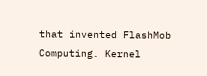that invented FlashMob Computing. Kernel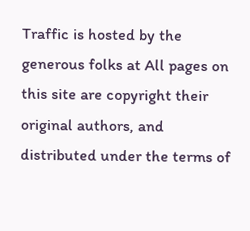Traffic is hosted by the generous folks at All pages on this site are copyright their original authors, and distributed under the terms of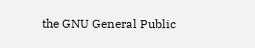the GNU General Public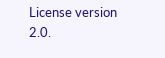License version 2.0.